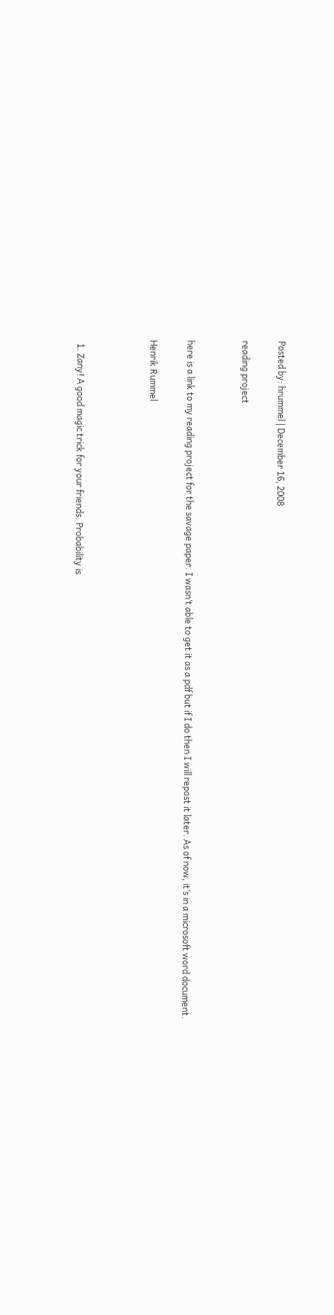Posted by: hrummel | December 16, 2008

reading project


here is a link to my reading project for the savage paper. I wasn’t able to get it as a pdf but if I do then I will repost it later. As of now, it’s in a microsoft word document.

Henrik Rummel



  1. Zany! A good magic trick for your friends. Probability is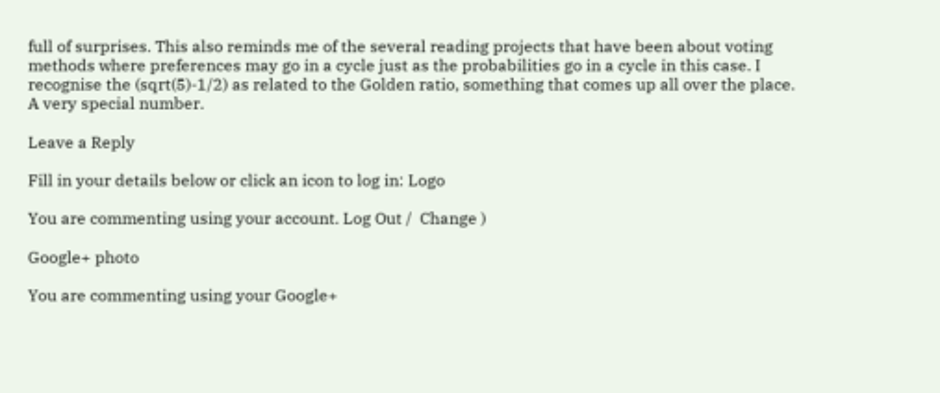full of surprises. This also reminds me of the several reading projects that have been about voting methods where preferences may go in a cycle just as the probabilities go in a cycle in this case. I recognise the (sqrt(5)-1/2) as related to the Golden ratio, something that comes up all over the place. A very special number.

Leave a Reply

Fill in your details below or click an icon to log in: Logo

You are commenting using your account. Log Out /  Change )

Google+ photo

You are commenting using your Google+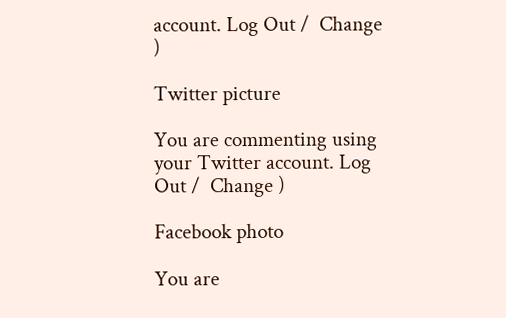account. Log Out /  Change )

Twitter picture

You are commenting using your Twitter account. Log Out /  Change )

Facebook photo

You are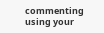commenting using your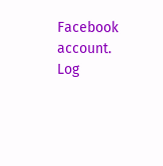Facebook account. Log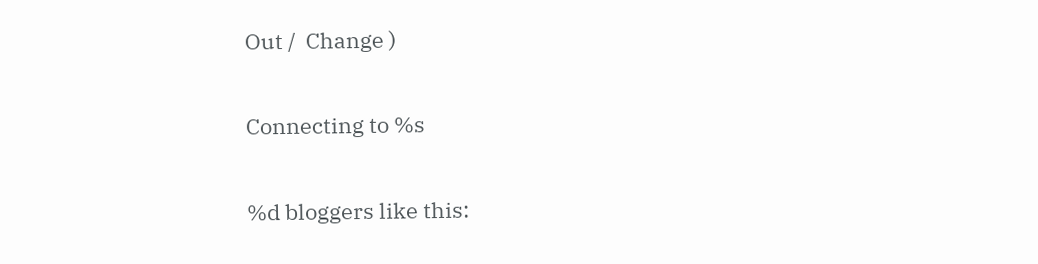Out /  Change )


Connecting to %s


%d bloggers like this: